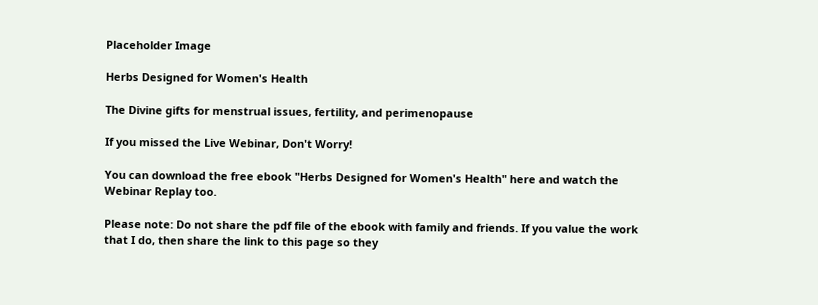Placeholder Image

Herbs Designed for Women's Health

The Divine gifts for menstrual issues, fertility, and perimenopause

If you missed the Live Webinar, Don't Worry!

You can download the free ebook "Herbs Designed for Women's Health" here and watch the Webinar Replay too.

Please note: Do not share the pdf file of the ebook with family and friends. If you value the work that I do, then share the link to this page so they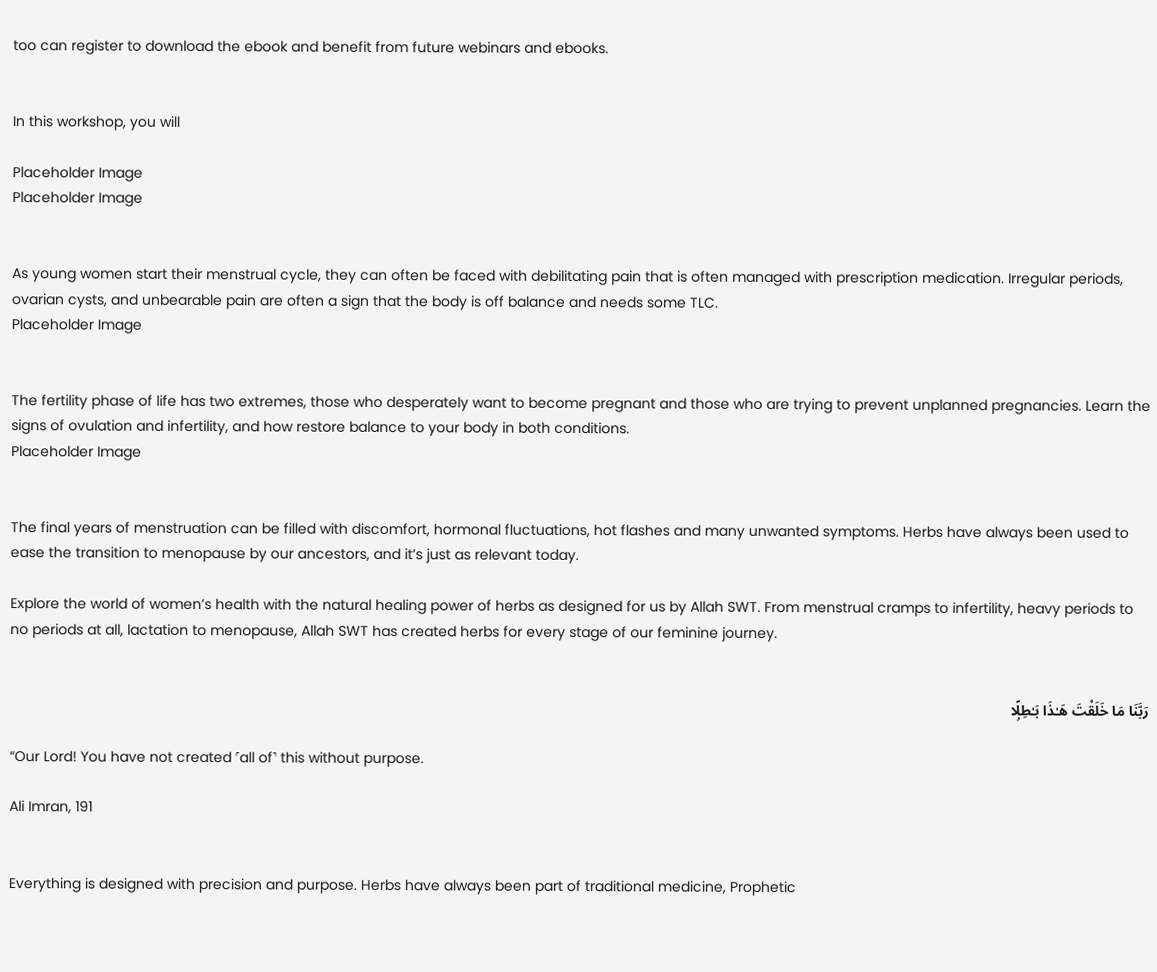too can register to download the ebook and benefit from future webinars and ebooks.


In this workshop, you will

Placeholder Image
Placeholder Image


As young women start their menstrual cycle, they can often be faced with debilitating pain that is often managed with prescription medication. Irregular periods, ovarian cysts, and unbearable pain are often a sign that the body is off balance and needs some TLC.
Placeholder Image


The fertility phase of life has two extremes, those who desperately want to become pregnant and those who are trying to prevent unplanned pregnancies. Learn the signs of ovulation and infertility, and how restore balance to your body in both conditions.
Placeholder Image


The final years of menstruation can be filled with discomfort, hormonal fluctuations, hot flashes and many unwanted symptoms. Herbs have always been used to ease the transition to menopause by our ancestors, and it’s just as relevant today.

Explore the world of women’s health with the natural healing power of herbs as designed for us by Allah SWT. From menstrual cramps to infertility, heavy periods to no periods at all, lactation to menopause, Allah SWT has created herbs for every stage of our feminine journey.


رَبَّنَا مَا خَلَقْتَ هَـٰذَا بَـٰطِلًۭا

“Our Lord! You have not created ˹all of˺ this without purpose.

Ali Imran, 191


Everything is designed with precision and purpose. Herbs have always been part of traditional medicine, Prophetic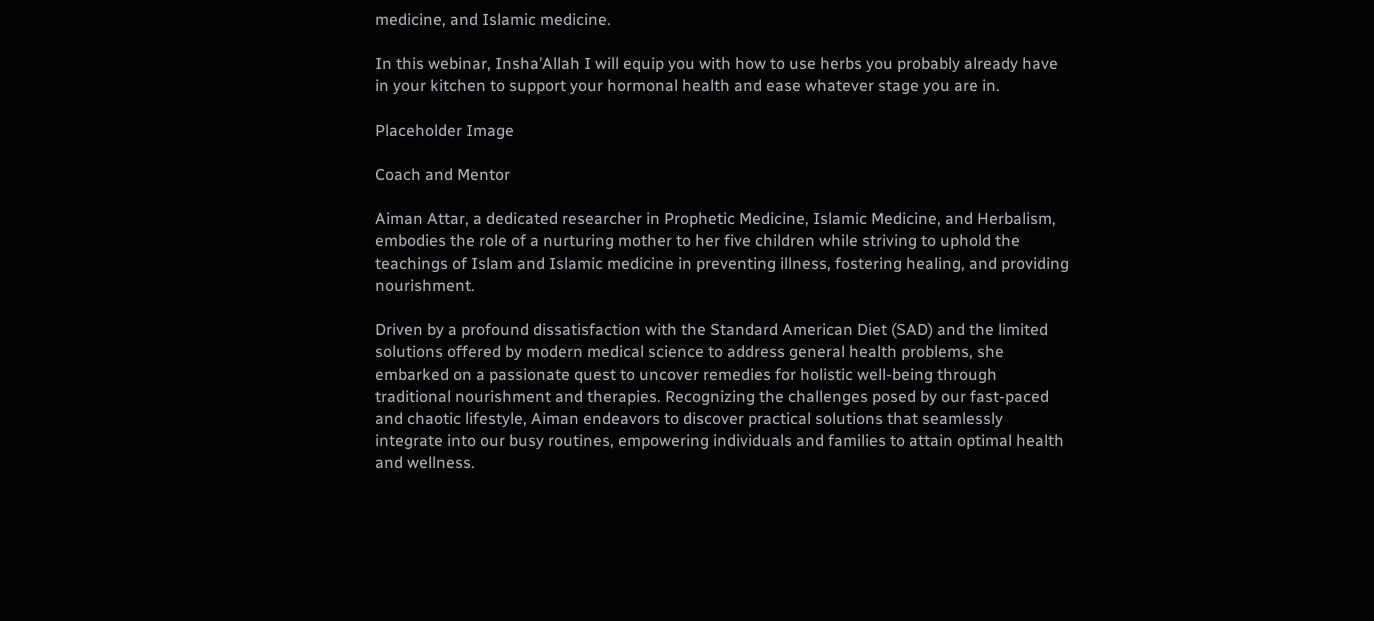medicine, and Islamic medicine.

In this webinar, Insha’Allah I will equip you with how to use herbs you probably already have in your kitchen to support your hormonal health and ease whatever stage you are in.

Placeholder Image

Coach and Mentor

Aiman Attar, a dedicated researcher in Prophetic Medicine, Islamic Medicine, and Herbalism, embodies the role of a nurturing mother to her five children while striving to uphold the teachings of Islam and Islamic medicine in preventing illness, fostering healing, and providing nourishment.

Driven by a profound dissatisfaction with the Standard American Diet (SAD) and the limited solutions offered by modern medical science to address general health problems, she embarked on a passionate quest to uncover remedies for holistic well-being through traditional nourishment and therapies. Recognizing the challenges posed by our fast-paced and chaotic lifestyle, Aiman endeavors to discover practical solutions that seamlessly integrate into our busy routines, empowering individuals and families to attain optimal health and wellness.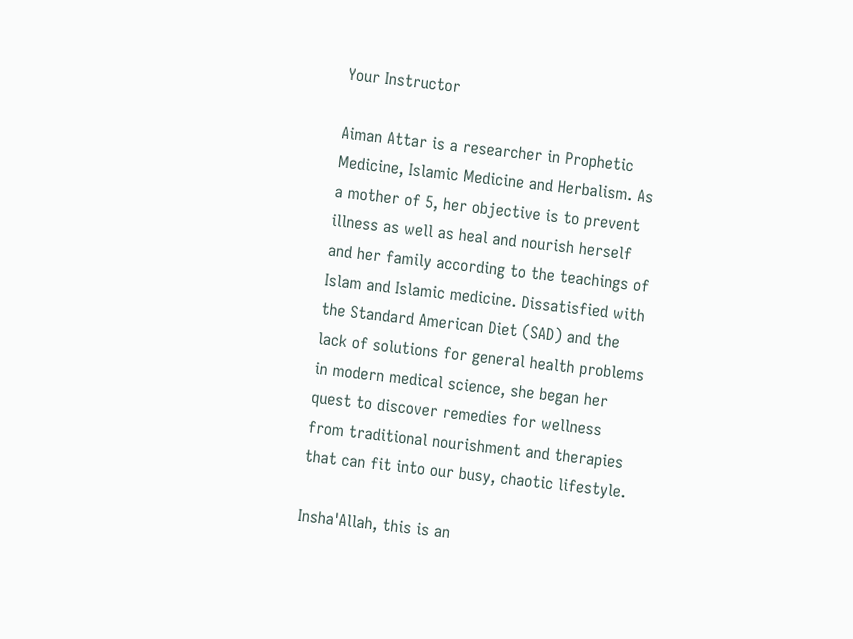Your Instructor

Aiman Attar is a researcher in Prophetic Medicine, Islamic Medicine and Herbalism. As a mother of 5, her objective is to prevent illness as well as heal and nourish herself and her family according to the teachings of Islam and Islamic medicine. Dissatisfied with the Standard American Diet (SAD) and the lack of solutions for general health problems in modern medical science, she began her quest to discover remedies for wellness from traditional nourishment and therapies that can fit into our busy, chaotic lifestyle.

Insha'Allah, this is an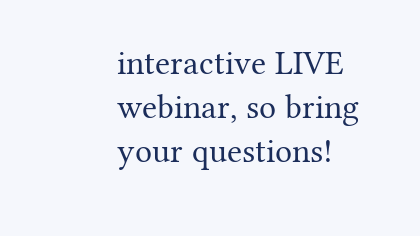interactive LIVE webinar, so bring your questions!